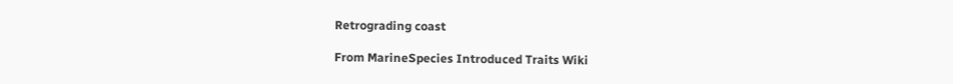Retrograding coast

From MarineSpecies Introduced Traits Wiki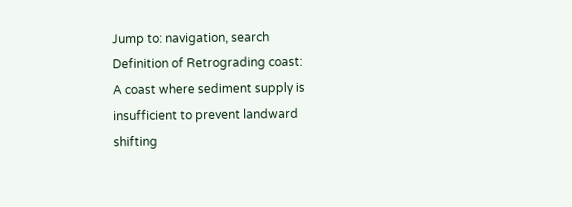Jump to: navigation, search
Definition of Retrograding coast:
A coast where sediment supply is insufficient to prevent landward shifting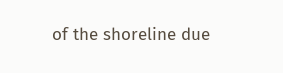of the shoreline due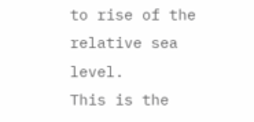to rise of the relative sea level.
This is the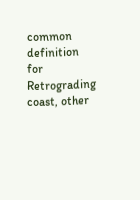common definition for Retrograding coast, other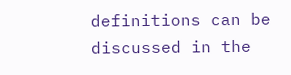definitions can be discussed in the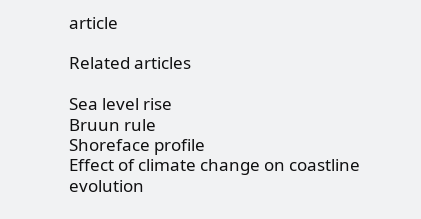article

Related articles

Sea level rise
Bruun rule
Shoreface profile
Effect of climate change on coastline evolution